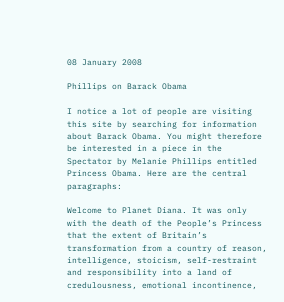08 January 2008

Phillips on Barack Obama

I notice a lot of people are visiting this site by searching for information about Barack Obama. You might therefore be interested in a piece in the Spectator by Melanie Phillips entitled Princess Obama. Here are the central paragraphs:

Welcome to Planet Diana. It was only with the death of the People’s Princess that the extent of Britain’s transformation from a country of reason, intelligence, stoicism, self-restraint and responsibility into a land of credulousness, emotional incontinence,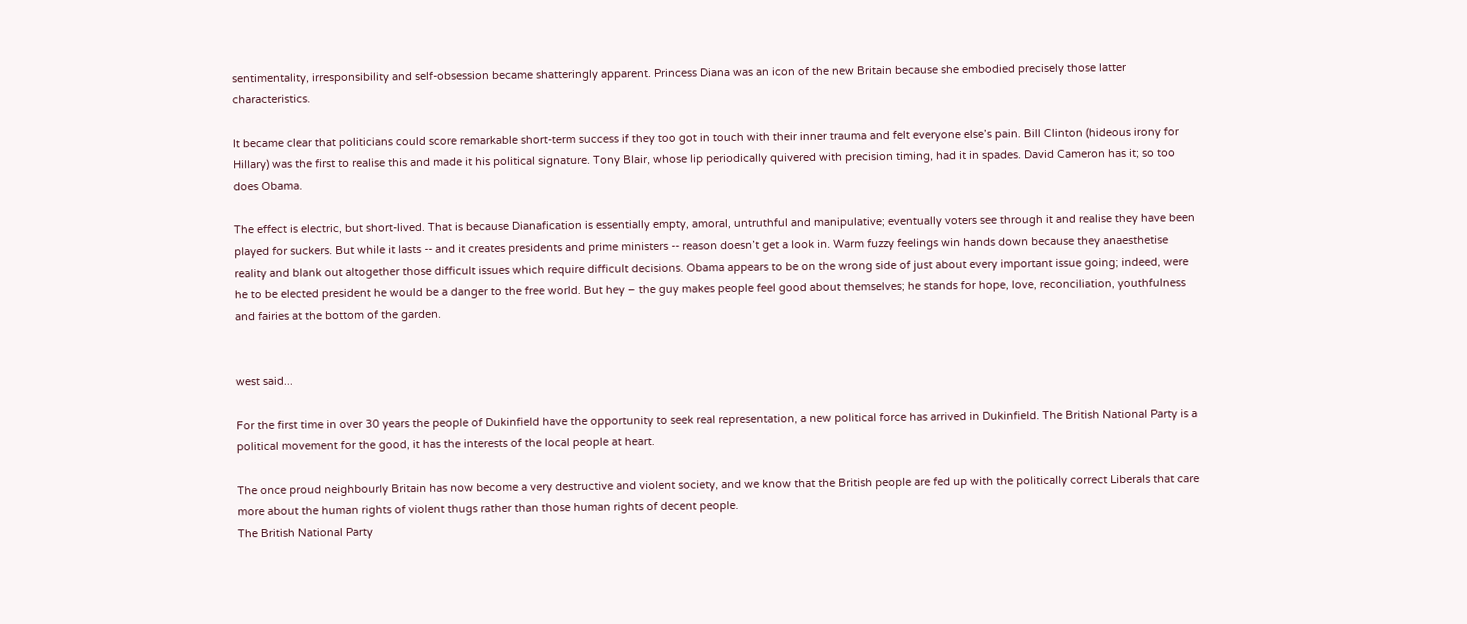sentimentality, irresponsibility and self-obsession became shatteringly apparent. Princess Diana was an icon of the new Britain because she embodied precisely those latter characteristics.

It became clear that politicians could score remarkable short-term success if they too got in touch with their inner trauma and felt everyone else’s pain. Bill Clinton (hideous irony for Hillary) was the first to realise this and made it his political signature. Tony Blair, whose lip periodically quivered with precision timing, had it in spades. David Cameron has it; so too does Obama.

The effect is electric, but short-lived. That is because Dianafication is essentially empty, amoral, untruthful and manipulative; eventually voters see through it and realise they have been played for suckers. But while it lasts -- and it creates presidents and prime ministers -- reason doesn’t get a look in. Warm fuzzy feelings win hands down because they anaesthetise reality and blank out altogether those difficult issues which require difficult decisions. Obama appears to be on the wrong side of just about every important issue going; indeed, were he to be elected president he would be a danger to the free world. But hey – the guy makes people feel good about themselves; he stands for hope, love, reconciliation, youthfulness and fairies at the bottom of the garden.


west said...

For the first time in over 30 years the people of Dukinfield have the opportunity to seek real representation, a new political force has arrived in Dukinfield. The British National Party is a political movement for the good, it has the interests of the local people at heart.

The once proud neighbourly Britain has now become a very destructive and violent society, and we know that the British people are fed up with the politically correct Liberals that care more about the human rights of violent thugs rather than those human rights of decent people.
The British National Party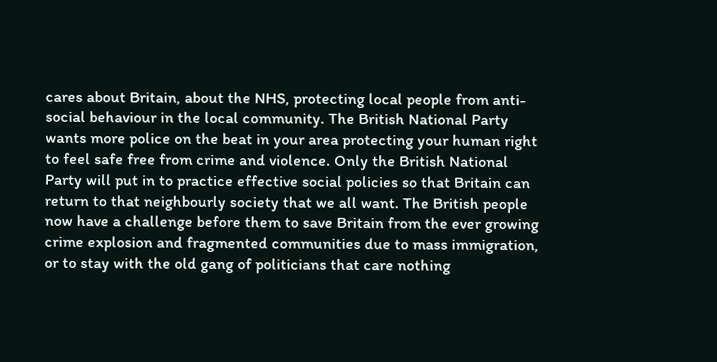cares about Britain, about the NHS, protecting local people from anti-social behaviour in the local community. The British National Party wants more police on the beat in your area protecting your human right to feel safe free from crime and violence. Only the British National Party will put in to practice effective social policies so that Britain can return to that neighbourly society that we all want. The British people now have a challenge before them to save Britain from the ever growing crime explosion and fragmented communities due to mass immigration, or to stay with the old gang of politicians that care nothing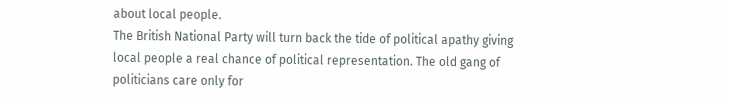about local people.
The British National Party will turn back the tide of political apathy giving local people a real chance of political representation. The old gang of politicians care only for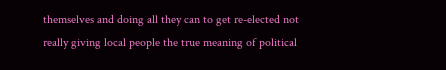themselves and doing all they can to get re-elected not really giving local people the true meaning of political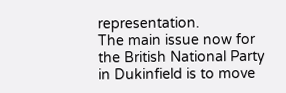representation.
The main issue now for the British National Party in Dukinfield is to move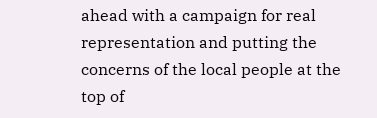ahead with a campaign for real representation and putting the concerns of the local people at the top of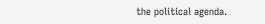the political agenda.